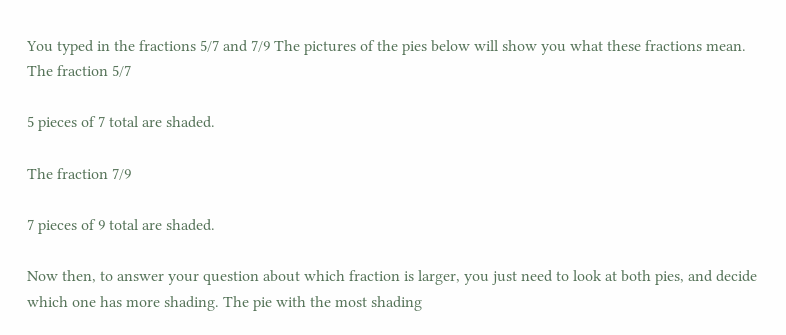You typed in the fractions 5/7 and 7/9 The pictures of the pies below will show you what these fractions mean.
The fraction 5/7

5 pieces of 7 total are shaded.

The fraction 7/9

7 pieces of 9 total are shaded.

Now then, to answer your question about which fraction is larger, you just need to look at both pies, and decide which one has more shading. The pie with the most shading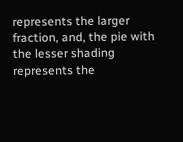represents the larger fraction, and, the pie with the lesser shading represents the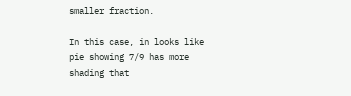smaller fraction.

In this case, in looks like pie showing 7/9 has more shading that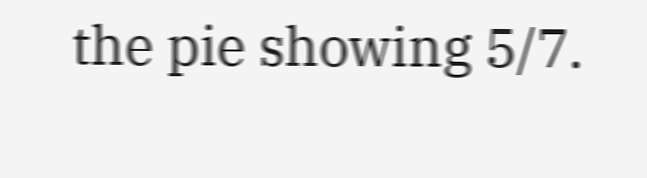the pie showing 5/7.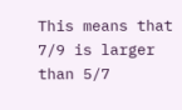This means that 7/9 is larger than 5/7